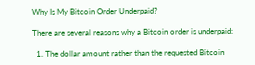Why Is My Bitcoin Order Underpaid?

There are several reasons why a Bitcoin order is underpaid:

  1. The dollar amount rather than the requested Bitcoin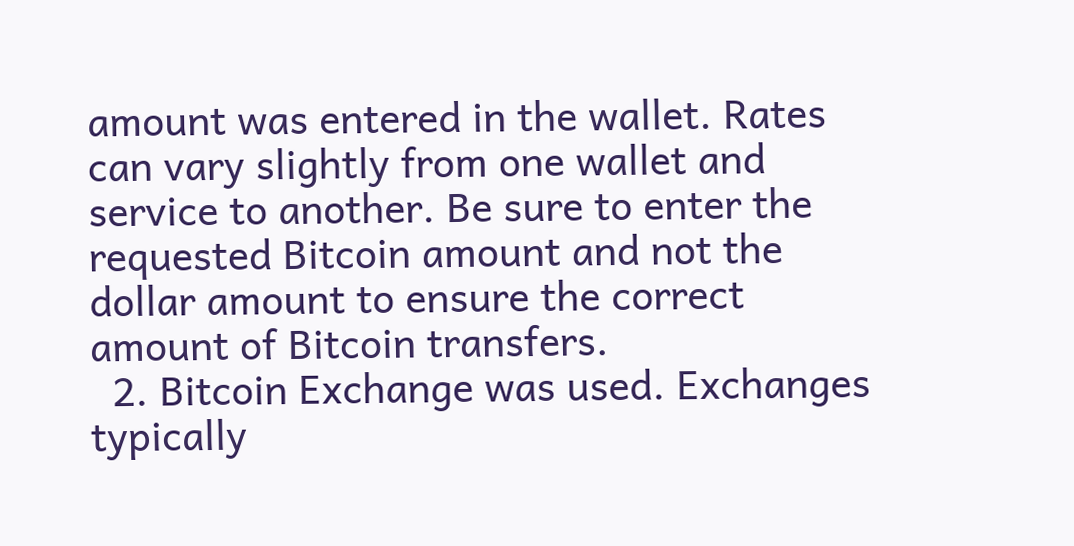amount was entered in the wallet. Rates can vary slightly from one wallet and service to another. Be sure to enter the requested Bitcoin amount and not the dollar amount to ensure the correct amount of Bitcoin transfers.
  2. Bitcoin Exchange was used. Exchanges typically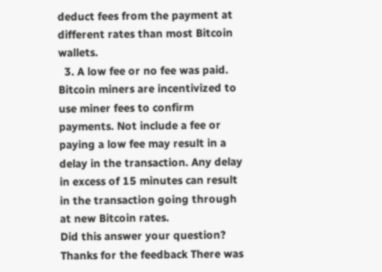deduct fees from the payment at different rates than most Bitcoin wallets.
  3. A low fee or no fee was paid. Bitcoin miners are incentivized to use miner fees to confirm payments. Not include a fee or paying a low fee may result in a delay in the transaction. Any delay in excess of 15 minutes can result in the transaction going through at new Bitcoin rates.
Did this answer your question? Thanks for the feedback There was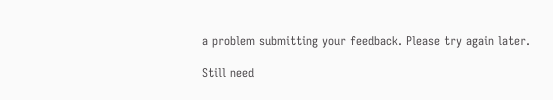a problem submitting your feedback. Please try again later.

Still need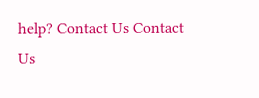help? Contact Us Contact Us